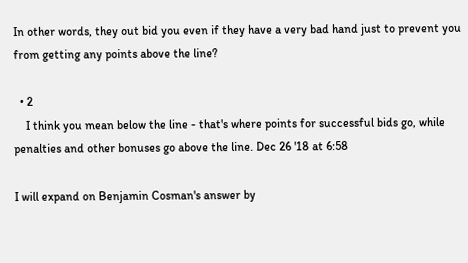In other words, they out bid you even if they have a very bad hand just to prevent you from getting any points above the line?

  • 2
    I think you mean below the line - that's where points for successful bids go, while penalties and other bonuses go above the line. Dec 26 '18 at 6:58

I will expand on Benjamin Cosman's answer by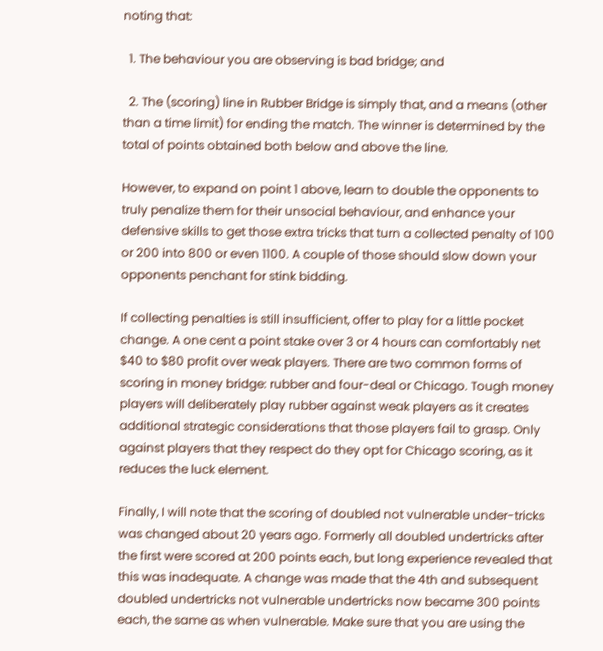noting that:

  1. The behaviour you are observing is bad bridge; and

  2. The (scoring) line in Rubber Bridge is simply that, and a means (other than a time limit) for ending the match. The winner is determined by the total of points obtained both below and above the line.

However, to expand on point 1 above, learn to double the opponents to truly penalize them for their unsocial behaviour, and enhance your defensive skills to get those extra tricks that turn a collected penalty of 100 or 200 into 800 or even 1100. A couple of those should slow down your opponents penchant for stink bidding.

If collecting penalties is still insufficient, offer to play for a little pocket change. A one cent a point stake over 3 or 4 hours can comfortably net $40 to $80 profit over weak players. There are two common forms of scoring in money bridge: rubber and four-deal or Chicago. Tough money players will deliberately play rubber against weak players as it creates additional strategic considerations that those players fail to grasp. Only against players that they respect do they opt for Chicago scoring, as it reduces the luck element.

Finally, I will note that the scoring of doubled not vulnerable under-tricks was changed about 20 years ago. Formerly all doubled undertricks after the first were scored at 200 points each, but long experience revealed that this was inadequate. A change was made that the 4th and subsequent doubled undertricks not vulnerable undertricks now became 300 points each, the same as when vulnerable. Make sure that you are using the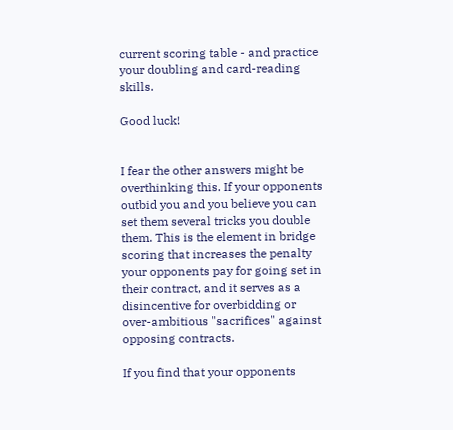current scoring table - and practice your doubling and card-reading skills.

Good luck!


I fear the other answers might be overthinking this. If your opponents outbid you and you believe you can set them several tricks you double them. This is the element in bridge scoring that increases the penalty your opponents pay for going set in their contract, and it serves as a disincentive for overbidding or over-ambitious "sacrifices" against opposing contracts.

If you find that your opponents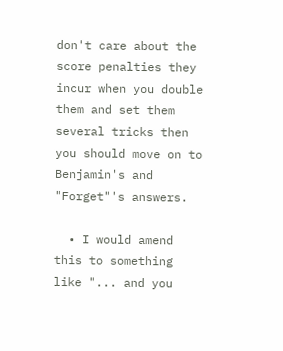don't care about the score penalties they incur when you double them and set them several tricks then you should move on to Benjamin's and "Forget"'s answers.

  • I would amend this to something like "... and you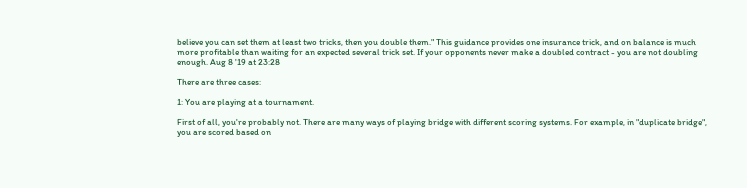believe you can set them at least two tricks, then you double them." This guidance provides one insurance trick, and on balance is much more profitable than waiting for an expected several trick set. If your opponents never make a doubled contract - you are not doubling enough. Aug 8 '19 at 23:28

There are three cases:

1: You are playing at a tournament.

First of all, you're probably not. There are many ways of playing bridge with different scoring systems. For example, in "duplicate bridge", you are scored based on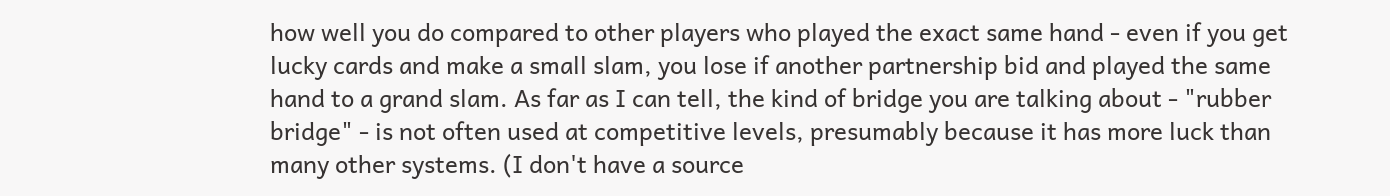how well you do compared to other players who played the exact same hand - even if you get lucky cards and make a small slam, you lose if another partnership bid and played the same hand to a grand slam. As far as I can tell, the kind of bridge you are talking about - "rubber bridge" - is not often used at competitive levels, presumably because it has more luck than many other systems. (I don't have a source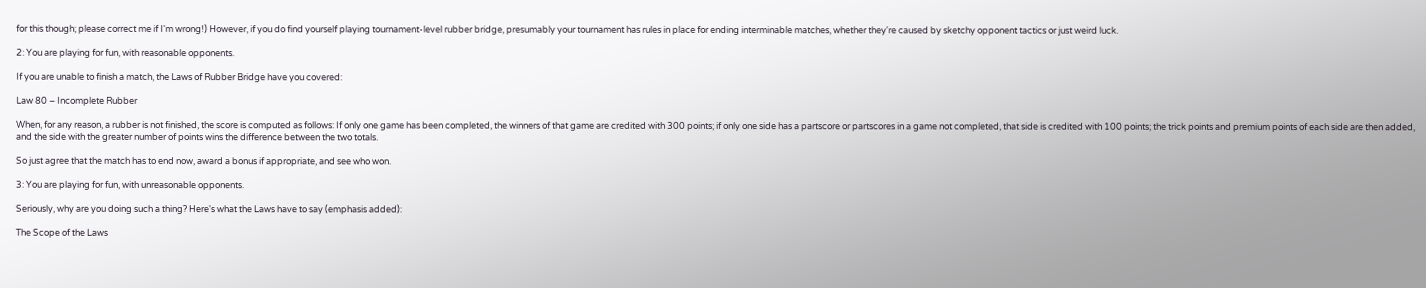for this though; please correct me if I'm wrong!) However, if you do find yourself playing tournament-level rubber bridge, presumably your tournament has rules in place for ending interminable matches, whether they're caused by sketchy opponent tactics or just weird luck.

2: You are playing for fun, with reasonable opponents.

If you are unable to finish a match, the Laws of Rubber Bridge have you covered:

Law 80 – Incomplete Rubber

When, for any reason, a rubber is not finished, the score is computed as follows: If only one game has been completed, the winners of that game are credited with 300 points; if only one side has a partscore or partscores in a game not completed, that side is credited with 100 points; the trick points and premium points of each side are then added, and the side with the greater number of points wins the difference between the two totals.

So just agree that the match has to end now, award a bonus if appropriate, and see who won.

3: You are playing for fun, with unreasonable opponents.

Seriously, why are you doing such a thing? Here's what the Laws have to say (emphasis added):

The Scope of the Laws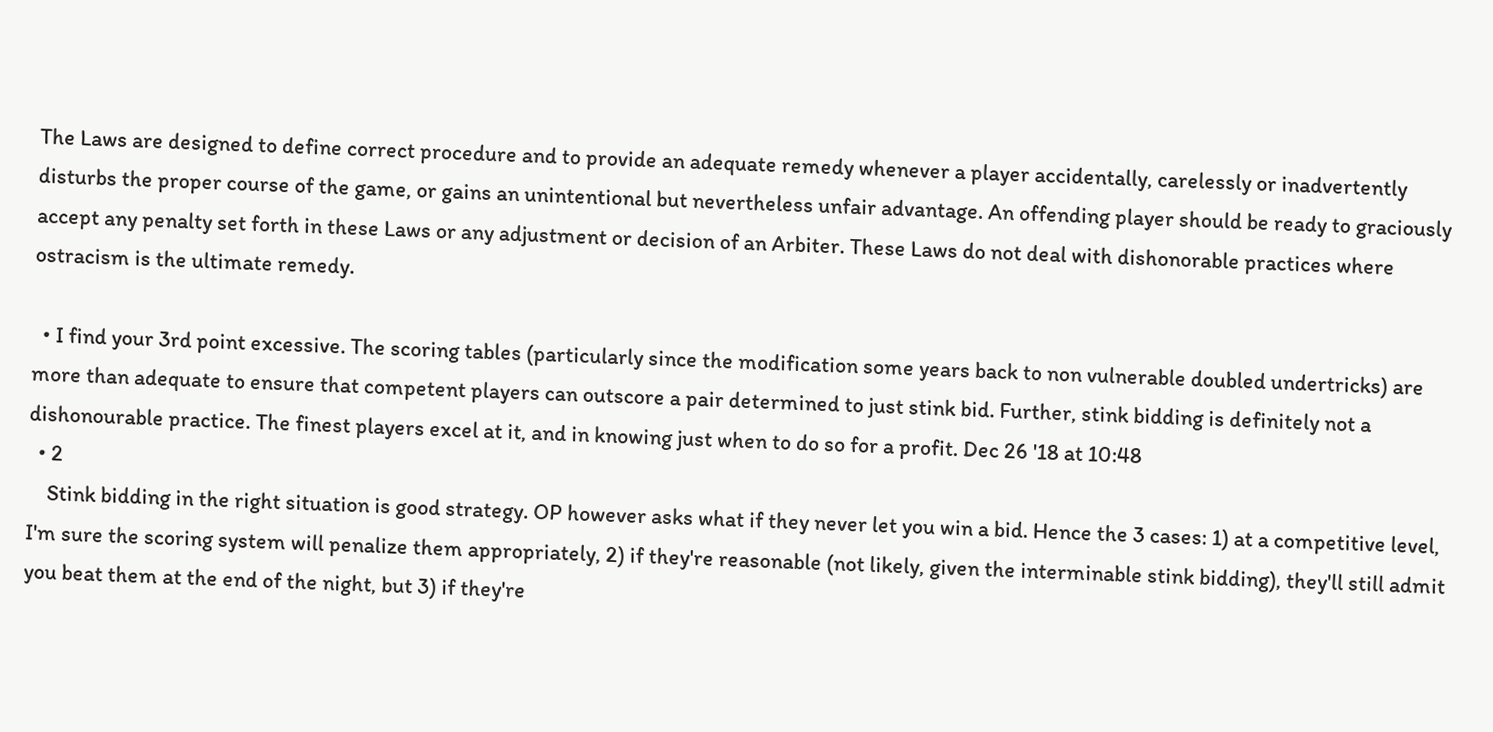The Laws are designed to define correct procedure and to provide an adequate remedy whenever a player accidentally, carelessly or inadvertently disturbs the proper course of the game, or gains an unintentional but nevertheless unfair advantage. An offending player should be ready to graciously accept any penalty set forth in these Laws or any adjustment or decision of an Arbiter. These Laws do not deal with dishonorable practices where ostracism is the ultimate remedy.

  • I find your 3rd point excessive. The scoring tables (particularly since the modification some years back to non vulnerable doubled undertricks) are more than adequate to ensure that competent players can outscore a pair determined to just stink bid. Further, stink bidding is definitely not a dishonourable practice. The finest players excel at it, and in knowing just when to do so for a profit. Dec 26 '18 at 10:48
  • 2
    Stink bidding in the right situation is good strategy. OP however asks what if they never let you win a bid. Hence the 3 cases: 1) at a competitive level, I'm sure the scoring system will penalize them appropriately, 2) if they're reasonable (not likely, given the interminable stink bidding), they'll still admit you beat them at the end of the night, but 3) if they're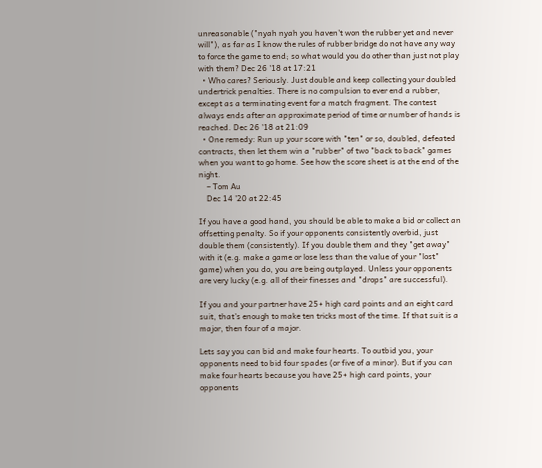unreasonable ("nyah nyah you haven't won the rubber yet and never will"), as far as I know the rules of rubber bridge do not have any way to force the game to end; so what would you do other than just not play with them? Dec 26 '18 at 17:21
  • Who cares? Seriously. Just double and keep collecting your doubled undertrick penalties. There is no compulsion to ever end a rubber, except as a terminating event for a match fragment. The contest always ends after an approximate period of time or number of hands is reached. Dec 26 '18 at 21:09
  • One remedy: Run up your score with "ten" or so, doubled, defeated contracts, then let them win a "rubber" of two "back to back" games when you want to go home. See how the score sheet is at the end of the night.
    – Tom Au
    Dec 14 '20 at 22:45

If you have a good hand, you should be able to make a bid or collect an offsetting penalty. So if your opponents consistently overbid, just double them (consistently). If you double them and they "get away" with it (e.g. make a game or lose less than the value of your "lost" game) when you do, you are being outplayed. Unless your opponents are very lucky (e.g. all of their finesses and "drops" are successful).

If you and your partner have 25+ high card points and an eight card suit, that's enough to make ten tricks most of the time. If that suit is a major, then four of a major.

Lets say you can bid and make four hearts. To outbid you, your opponents need to bid four spades (or five of a minor). But if you can make four hearts because you have 25+ high card points, your opponents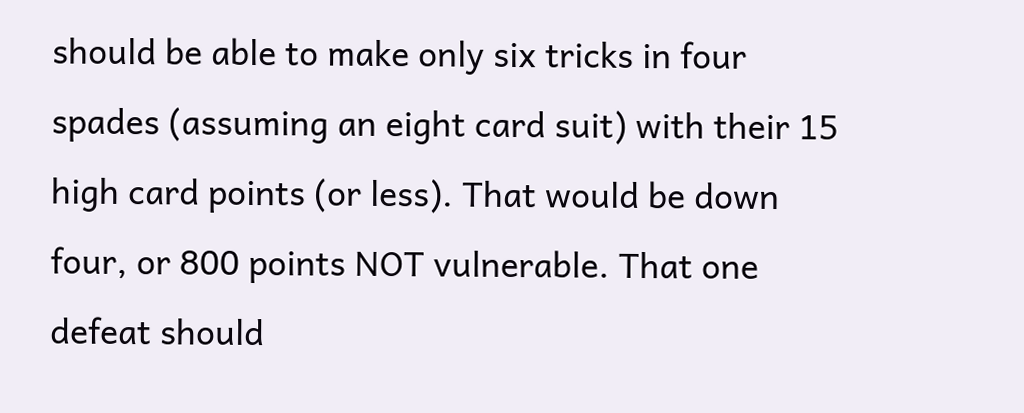should be able to make only six tricks in four spades (assuming an eight card suit) with their 15 high card points (or less). That would be down four, or 800 points NOT vulnerable. That one defeat should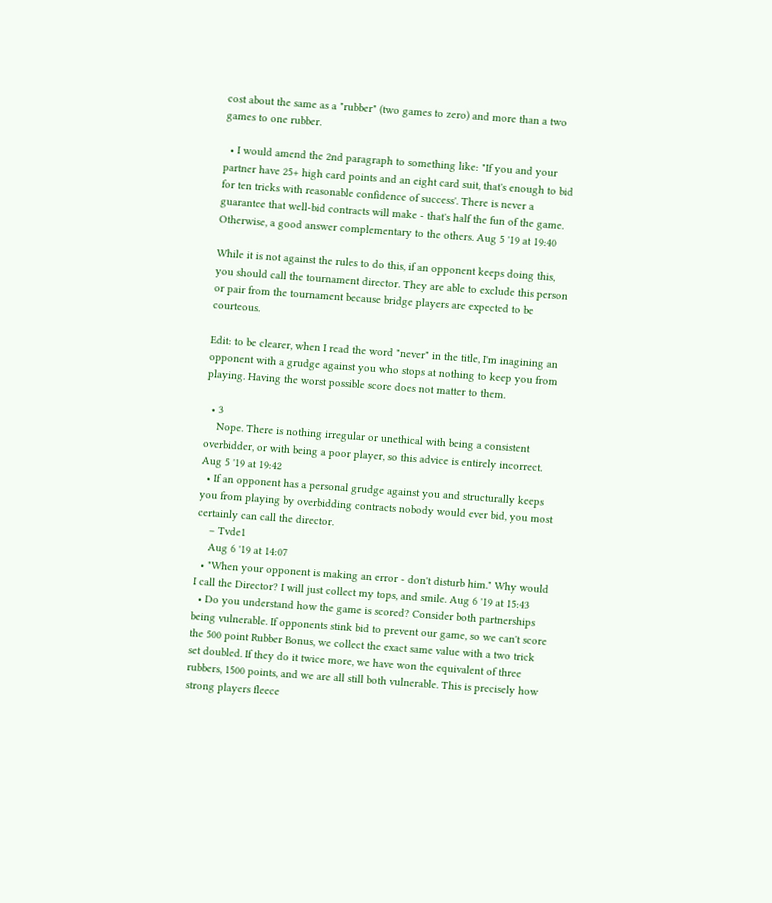cost about the same as a "rubber" (two games to zero) and more than a two games to one rubber.

  • I would amend the 2nd paragraph to something like: "If you and your partner have 25+ high card points and an eight card suit, that's enough to bid for ten tricks with reasonable confidence of success'. There is never a guarantee that well-bid contracts will make - that's half the fun of the game. Otherwise, a good answer complementary to the others. Aug 5 '19 at 19:40

While it is not against the rules to do this, if an opponent keeps doing this, you should call the tournament director. They are able to exclude this person or pair from the tournament because bridge players are expected to be courteous.

Edit: to be clearer, when I read the word "never" in the title, I'm inagining an opponent with a grudge against you who stops at nothing to keep you from playing. Having the worst possible score does not matter to them.

  • 3
    Nope. There is nothing irregular or unethical with being a consistent overbidder, or with being a poor player, so this advice is entirely incorrect. Aug 5 '19 at 19:42
  • If an opponent has a personal grudge against you and structurally keeps you from playing by overbidding contracts nobody would ever bid, you most certainly can call the director.
    – Tvde1
    Aug 6 '19 at 14:07
  • "When your opponent is making an error - don't disturb him." Why would I call the Director? I will just collect my tops, and smile. Aug 6 '19 at 15:43
  • Do you understand how the game is scored? Consider both partnerships being vulnerable. If opponents stink bid to prevent our game, so we can't score the 500 point Rubber Bonus, we collect the exact same value with a two trick set doubled. If they do it twice more, we have won the equivalent of three rubbers, 1500 points, and we are all still both vulnerable. This is precisely how strong players fleece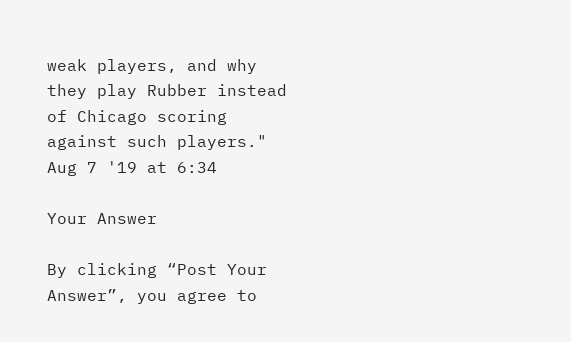weak players, and why they play Rubber instead of Chicago scoring against such players." Aug 7 '19 at 6:34

Your Answer

By clicking “Post Your Answer”, you agree to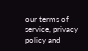our terms of service, privacy policy and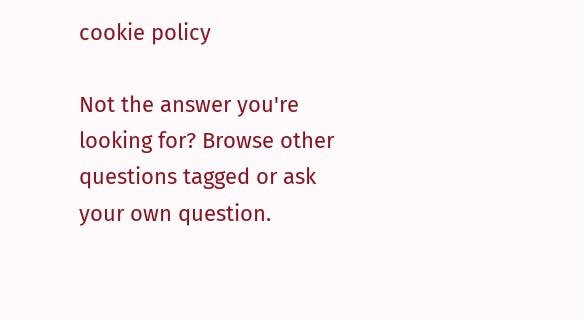cookie policy

Not the answer you're looking for? Browse other questions tagged or ask your own question.